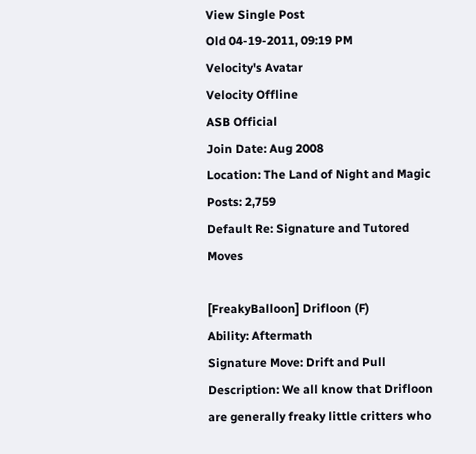View Single Post
Old 04-19-2011, 09:19 PM
Velocity's Avatar
Velocity Offline
ASB Official
Join Date: Aug 2008
Location: The Land of Night and Magic
Posts: 2,759
Default Re: Signature and Tutored Moves

[FreakyBalloon] Drifloon (F)
Ability: Aftermath
Signature Move: Drift and Pull
Description: We all know that Drifloon are generally freaky little critters who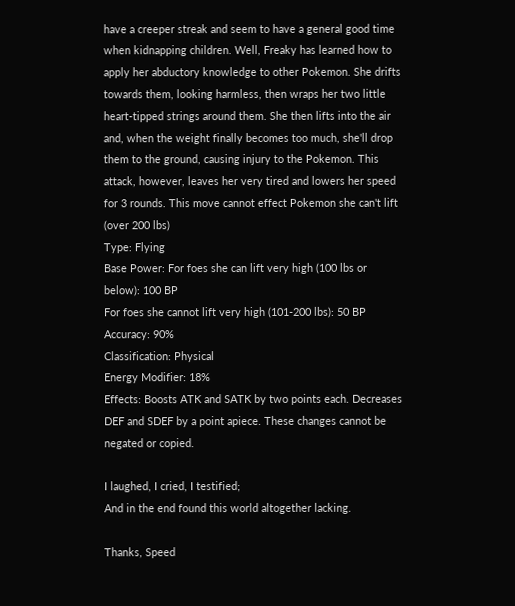have a creeper streak and seem to have a general good time when kidnapping children. Well, Freaky has learned how to apply her abductory knowledge to other Pokemon. She drifts towards them, looking harmless, then wraps her two little heart-tipped strings around them. She then lifts into the air and, when the weight finally becomes too much, she'll drop them to the ground, causing injury to the Pokemon. This attack, however, leaves her very tired and lowers her speed for 3 rounds. This move cannot effect Pokemon she can't lift (over 200 lbs)
Type: Flying
Base Power: For foes she can lift very high (100 lbs or below): 100 BP
For foes she cannot lift very high (101-200 lbs): 50 BP
Accuracy: 90%
Classification: Physical
Energy Modifier: 18%
Effects: Boosts ATK and SATK by two points each. Decreases DEF and SDEF by a point apiece. These changes cannot be negated or copied.

I laughed, I cried, I testified;
And in the end found this world altogether lacking.

Thanks, Speed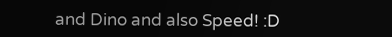and Dino and also Speed! :D